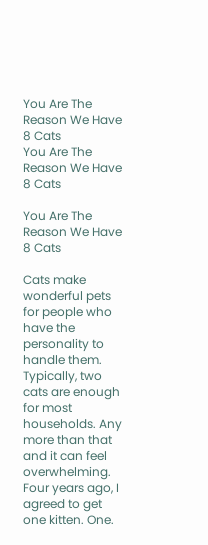You Are The Reason We Have 8 Cats
You Are The Reason We Have 8 Cats

You Are The Reason We Have 8 Cats

Cats make wonderful pets for people who have the personality to handle them. Typically, two cats are enough for most households. Any more than that and it can feel overwhelming. Four years ago, I agreed to get one kitten. One.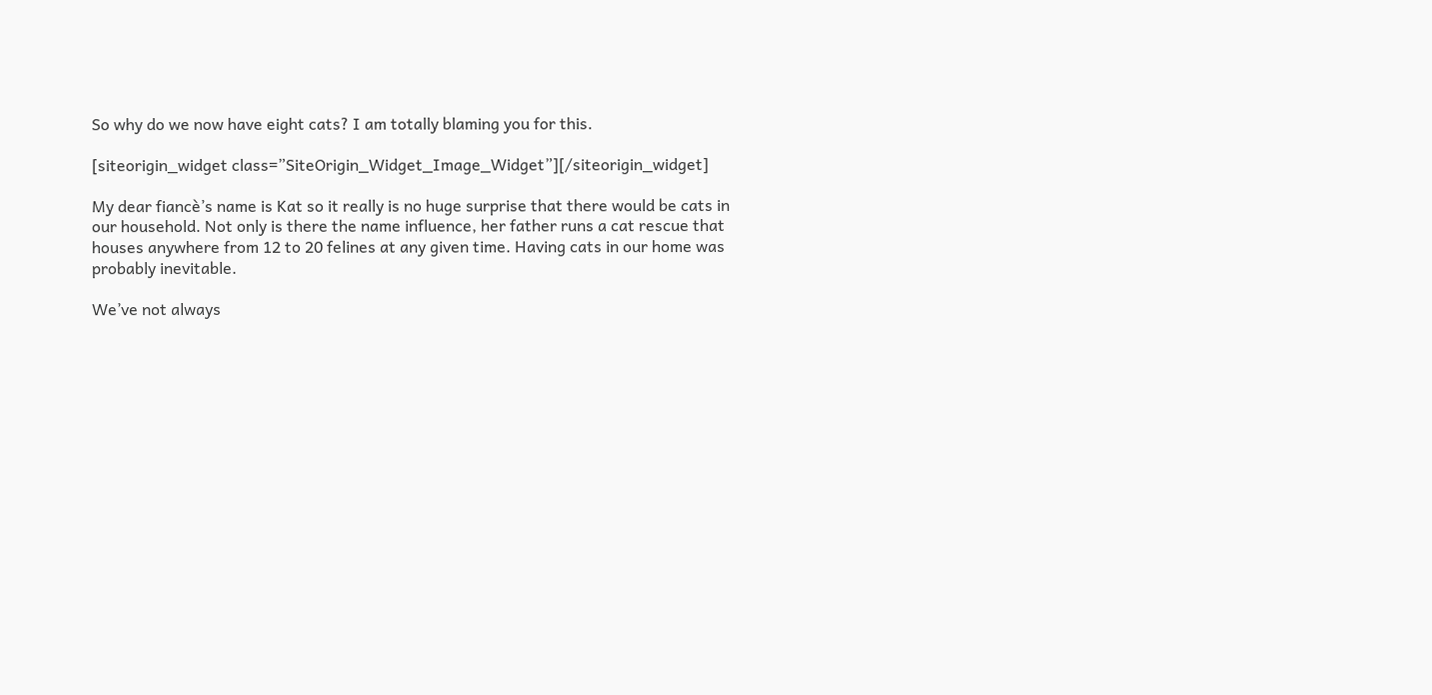So why do we now have eight cats? I am totally blaming you for this.

[siteorigin_widget class=”SiteOrigin_Widget_Image_Widget”][/siteorigin_widget]

My dear fiancè’s name is Kat so it really is no huge surprise that there would be cats in our household. Not only is there the name influence, her father runs a cat rescue that houses anywhere from 12 to 20 felines at any given time. Having cats in our home was probably inevitable.

We’ve not always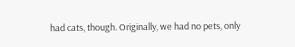had cats, though. Originally, we had no pets, only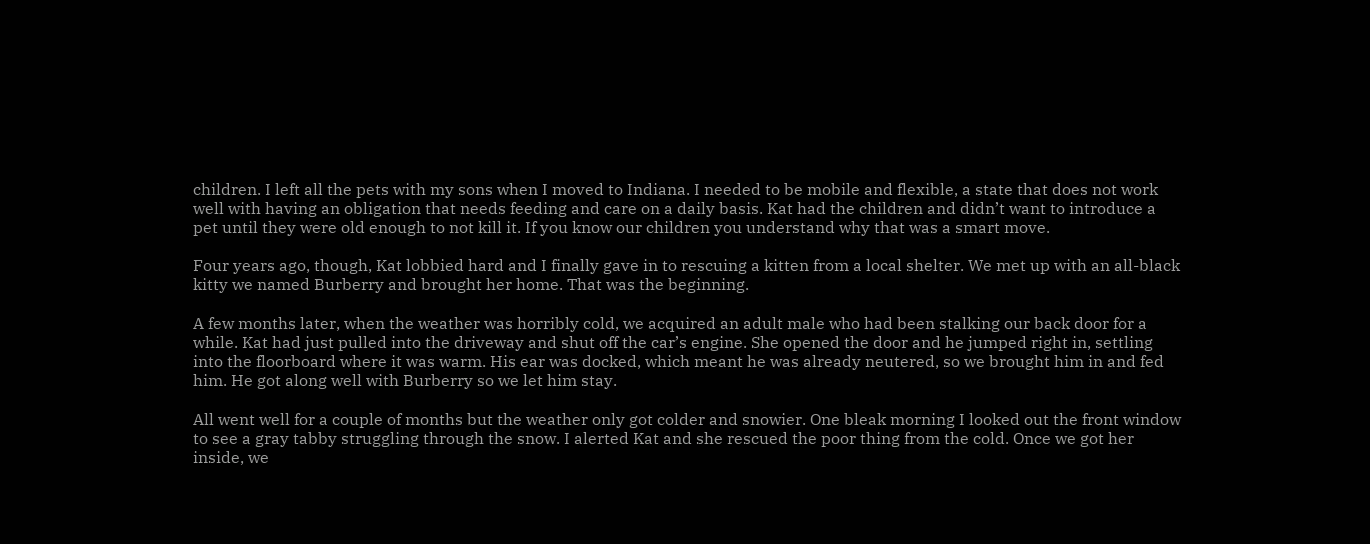children. I left all the pets with my sons when I moved to Indiana. I needed to be mobile and flexible, a state that does not work well with having an obligation that needs feeding and care on a daily basis. Kat had the children and didn’t want to introduce a pet until they were old enough to not kill it. If you know our children you understand why that was a smart move.

Four years ago, though, Kat lobbied hard and I finally gave in to rescuing a kitten from a local shelter. We met up with an all-black kitty we named Burberry and brought her home. That was the beginning.

A few months later, when the weather was horribly cold, we acquired an adult male who had been stalking our back door for a while. Kat had just pulled into the driveway and shut off the car’s engine. She opened the door and he jumped right in, settling into the floorboard where it was warm. His ear was docked, which meant he was already neutered, so we brought him in and fed him. He got along well with Burberry so we let him stay.

All went well for a couple of months but the weather only got colder and snowier. One bleak morning I looked out the front window to see a gray tabby struggling through the snow. I alerted Kat and she rescued the poor thing from the cold. Once we got her inside, we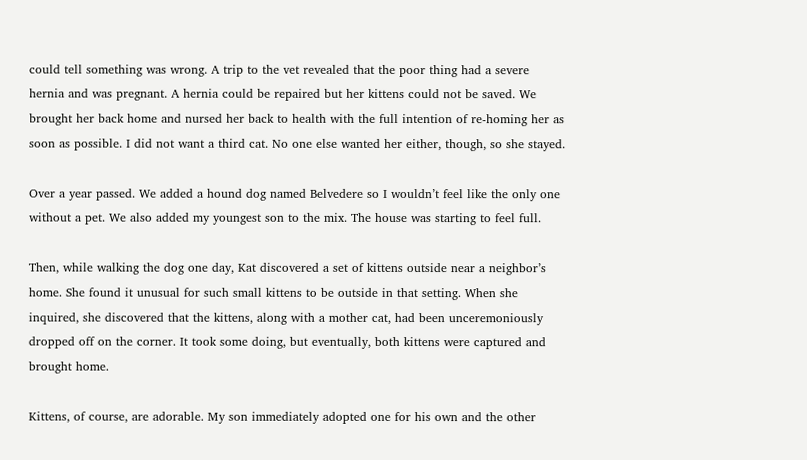could tell something was wrong. A trip to the vet revealed that the poor thing had a severe hernia and was pregnant. A hernia could be repaired but her kittens could not be saved. We brought her back home and nursed her back to health with the full intention of re-homing her as soon as possible. I did not want a third cat. No one else wanted her either, though, so she stayed.

Over a year passed. We added a hound dog named Belvedere so I wouldn’t feel like the only one without a pet. We also added my youngest son to the mix. The house was starting to feel full.

Then, while walking the dog one day, Kat discovered a set of kittens outside near a neighbor’s home. She found it unusual for such small kittens to be outside in that setting. When she inquired, she discovered that the kittens, along with a mother cat, had been unceremoniously dropped off on the corner. It took some doing, but eventually, both kittens were captured and brought home.

Kittens, of course, are adorable. My son immediately adopted one for his own and the other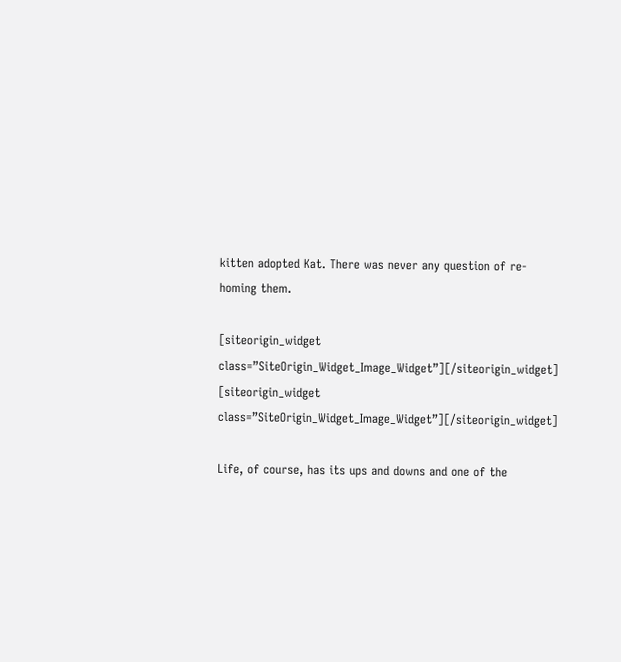kitten adopted Kat. There was never any question of re-homing them.

[siteorigin_widget class=”SiteOrigin_Widget_Image_Widget”][/siteorigin_widget]
[siteorigin_widget class=”SiteOrigin_Widget_Image_Widget”][/siteorigin_widget]

Life, of course, has its ups and downs and one of the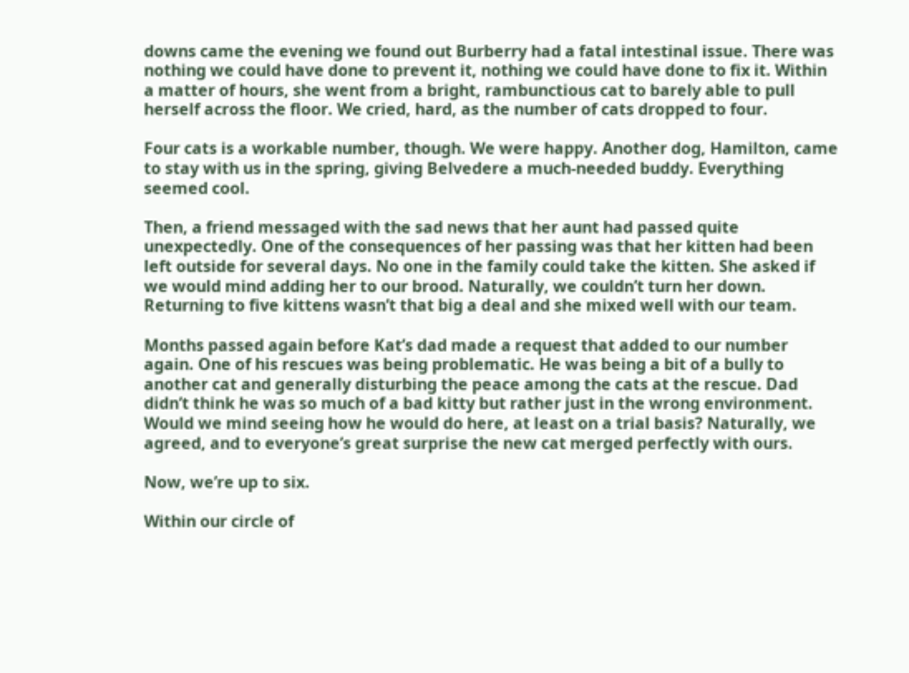downs came the evening we found out Burberry had a fatal intestinal issue. There was nothing we could have done to prevent it, nothing we could have done to fix it. Within a matter of hours, she went from a bright, rambunctious cat to barely able to pull herself across the floor. We cried, hard, as the number of cats dropped to four.

Four cats is a workable number, though. We were happy. Another dog, Hamilton, came to stay with us in the spring, giving Belvedere a much-needed buddy. Everything seemed cool.

Then, a friend messaged with the sad news that her aunt had passed quite unexpectedly. One of the consequences of her passing was that her kitten had been left outside for several days. No one in the family could take the kitten. She asked if we would mind adding her to our brood. Naturally, we couldn’t turn her down. Returning to five kittens wasn’t that big a deal and she mixed well with our team.

Months passed again before Kat’s dad made a request that added to our number again. One of his rescues was being problematic. He was being a bit of a bully to another cat and generally disturbing the peace among the cats at the rescue. Dad didn’t think he was so much of a bad kitty but rather just in the wrong environment. Would we mind seeing how he would do here, at least on a trial basis? Naturally, we agreed, and to everyone’s great surprise the new cat merged perfectly with ours.

Now, we’re up to six.

Within our circle of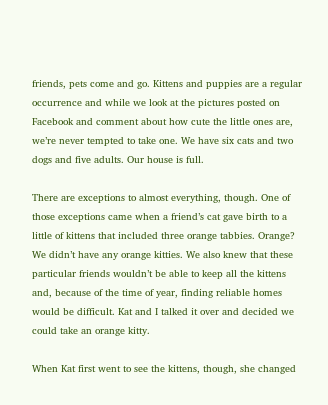friends, pets come and go. Kittens and puppies are a regular occurrence and while we look at the pictures posted on Facebook and comment about how cute the little ones are, we’re never tempted to take one. We have six cats and two dogs and five adults. Our house is full.

There are exceptions to almost everything, though. One of those exceptions came when a friend’s cat gave birth to a little of kittens that included three orange tabbies. Orange? We didn’t have any orange kitties. We also knew that these particular friends wouldn’t be able to keep all the kittens and, because of the time of year, finding reliable homes would be difficult. Kat and I talked it over and decided we could take an orange kitty.

When Kat first went to see the kittens, though, she changed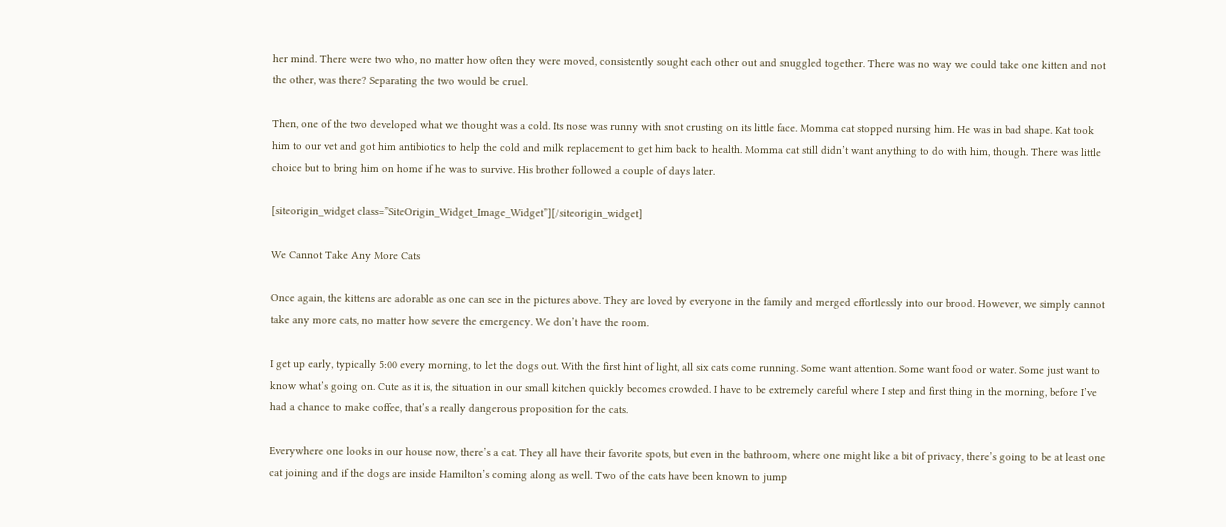her mind. There were two who, no matter how often they were moved, consistently sought each other out and snuggled together. There was no way we could take one kitten and not the other, was there? Separating the two would be cruel.

Then, one of the two developed what we thought was a cold. Its nose was runny with snot crusting on its little face. Momma cat stopped nursing him. He was in bad shape. Kat took him to our vet and got him antibiotics to help the cold and milk replacement to get him back to health. Momma cat still didn’t want anything to do with him, though. There was little choice but to bring him on home if he was to survive. His brother followed a couple of days later.

[siteorigin_widget class=”SiteOrigin_Widget_Image_Widget”][/siteorigin_widget]

We Cannot Take Any More Cats

Once again, the kittens are adorable as one can see in the pictures above. They are loved by everyone in the family and merged effortlessly into our brood. However, we simply cannot take any more cats, no matter how severe the emergency. We don’t have the room.

I get up early, typically 5:00 every morning, to let the dogs out. With the first hint of light, all six cats come running. Some want attention. Some want food or water. Some just want to know what’s going on. Cute as it is, the situation in our small kitchen quickly becomes crowded. I have to be extremely careful where I step and first thing in the morning, before I’ve had a chance to make coffee, that’s a really dangerous proposition for the cats.

Everywhere one looks in our house now, there’s a cat. They all have their favorite spots, but even in the bathroom, where one might like a bit of privacy, there’s going to be at least one cat joining and if the dogs are inside Hamilton’s coming along as well. Two of the cats have been known to jump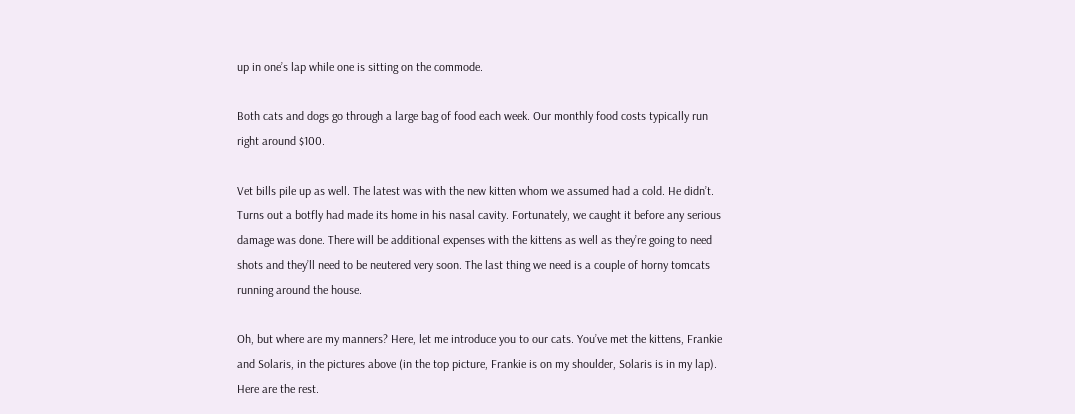up in one’s lap while one is sitting on the commode.

Both cats and dogs go through a large bag of food each week. Our monthly food costs typically run right around $100.

Vet bills pile up as well. The latest was with the new kitten whom we assumed had a cold. He didn’t. Turns out a botfly had made its home in his nasal cavity. Fortunately, we caught it before any serious damage was done. There will be additional expenses with the kittens as well as they’re going to need shots and they’ll need to be neutered very soon. The last thing we need is a couple of horny tomcats running around the house.

Oh, but where are my manners? Here, let me introduce you to our cats. You’ve met the kittens, Frankie and Solaris, in the pictures above (in the top picture, Frankie is on my shoulder, Solaris is in my lap). Here are the rest.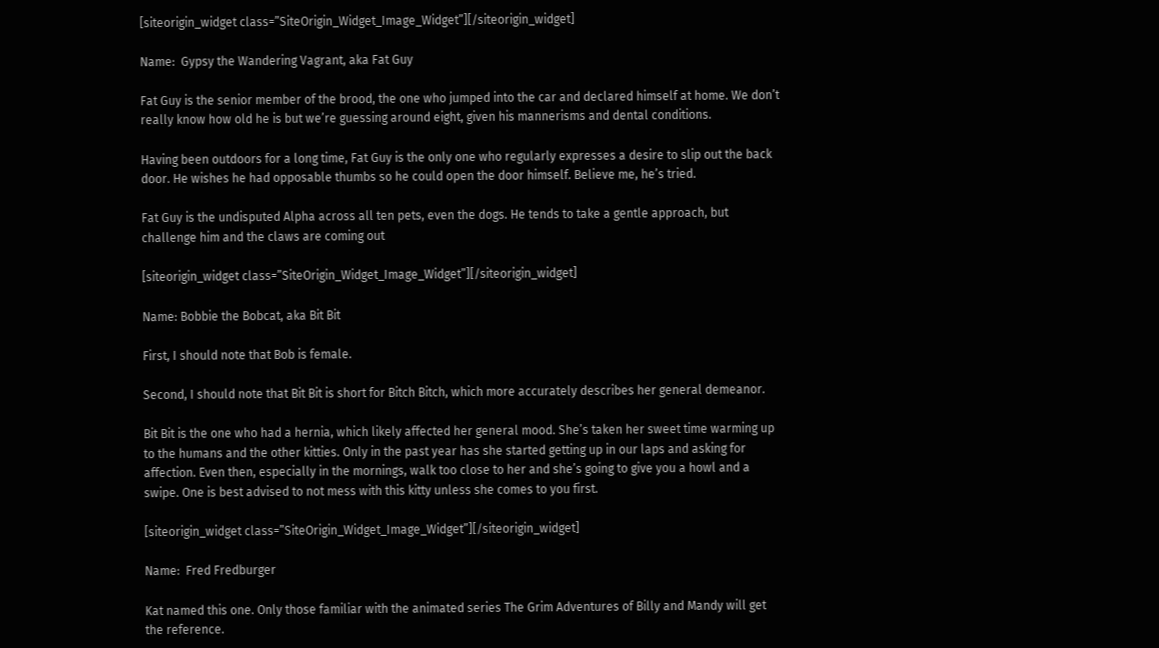[siteorigin_widget class=”SiteOrigin_Widget_Image_Widget”][/siteorigin_widget]

Name:  Gypsy the Wandering Vagrant, aka Fat Guy

Fat Guy is the senior member of the brood, the one who jumped into the car and declared himself at home. We don’t really know how old he is but we’re guessing around eight, given his mannerisms and dental conditions.

Having been outdoors for a long time, Fat Guy is the only one who regularly expresses a desire to slip out the back door. He wishes he had opposable thumbs so he could open the door himself. Believe me, he’s tried.

Fat Guy is the undisputed Alpha across all ten pets, even the dogs. He tends to take a gentle approach, but challenge him and the claws are coming out

[siteorigin_widget class=”SiteOrigin_Widget_Image_Widget”][/siteorigin_widget]

Name: Bobbie the Bobcat, aka Bit Bit

First, I should note that Bob is female.

Second, I should note that Bit Bit is short for Bitch Bitch, which more accurately describes her general demeanor.

Bit Bit is the one who had a hernia, which likely affected her general mood. She’s taken her sweet time warming up to the humans and the other kitties. Only in the past year has she started getting up in our laps and asking for affection. Even then, especially in the mornings, walk too close to her and she’s going to give you a howl and a swipe. One is best advised to not mess with this kitty unless she comes to you first.

[siteorigin_widget class=”SiteOrigin_Widget_Image_Widget”][/siteorigin_widget]

Name:  Fred Fredburger

Kat named this one. Only those familiar with the animated series The Grim Adventures of Billy and Mandy will get the reference.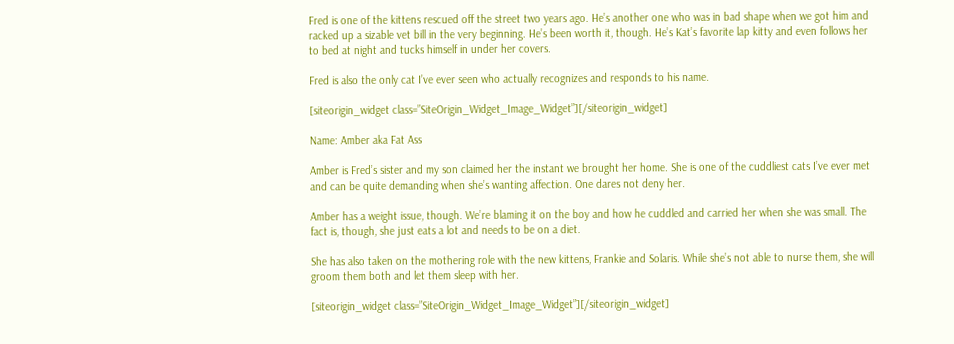Fred is one of the kittens rescued off the street two years ago. He’s another one who was in bad shape when we got him and racked up a sizable vet bill in the very beginning. He’s been worth it, though. He’s Kat’s favorite lap kitty and even follows her to bed at night and tucks himself in under her covers.

Fred is also the only cat I’ve ever seen who actually recognizes and responds to his name.

[siteorigin_widget class=”SiteOrigin_Widget_Image_Widget”][/siteorigin_widget]

Name: Amber aka Fat Ass

Amber is Fred’s sister and my son claimed her the instant we brought her home. She is one of the cuddliest cats I’ve ever met and can be quite demanding when she’s wanting affection. One dares not deny her.

Amber has a weight issue, though. We’re blaming it on the boy and how he cuddled and carried her when she was small. The fact is, though, she just eats a lot and needs to be on a diet.

She has also taken on the mothering role with the new kittens, Frankie and Solaris. While she’s not able to nurse them, she will groom them both and let them sleep with her.

[siteorigin_widget class=”SiteOrigin_Widget_Image_Widget”][/siteorigin_widget]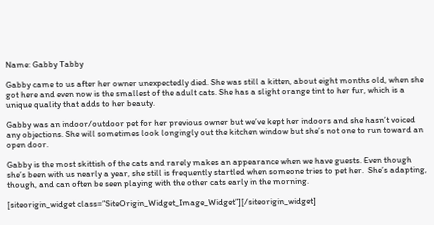Name: Gabby Tabby

Gabby came to us after her owner unexpectedly died. She was still a kitten, about eight months old, when she got here and even now is the smallest of the adult cats. She has a slight orange tint to her fur, which is a unique quality that adds to her beauty.

Gabby was an indoor/outdoor pet for her previous owner but we’ve kept her indoors and she hasn’t voiced any objections. She will sometimes look longingly out the kitchen window but she’s not one to run toward an open door.

Gabby is the most skittish of the cats and rarely makes an appearance when we have guests. Even though she’s been with us nearly a year, she still is frequently startled when someone tries to pet her.  She’s adapting, though, and can often be seen playing with the other cats early in the morning.

[siteorigin_widget class=”SiteOrigin_Widget_Image_Widget”][/siteorigin_widget]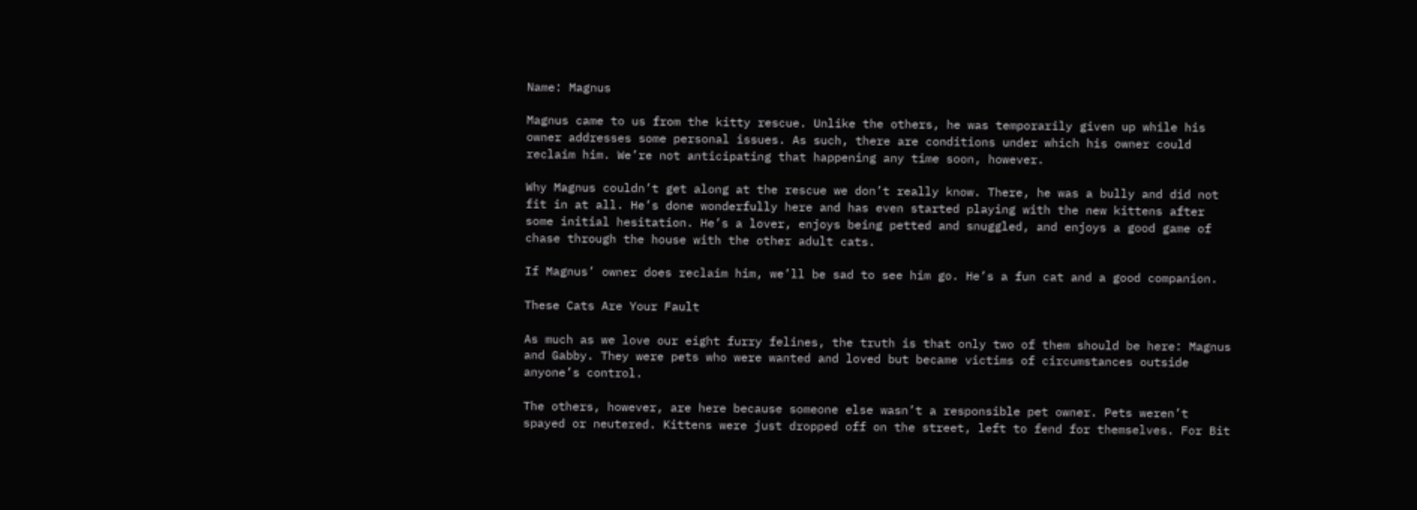Name: Magnus

Magnus came to us from the kitty rescue. Unlike the others, he was temporarily given up while his owner addresses some personal issues. As such, there are conditions under which his owner could reclaim him. We’re not anticipating that happening any time soon, however.

Why Magnus couldn’t get along at the rescue we don’t really know. There, he was a bully and did not fit in at all. He’s done wonderfully here and has even started playing with the new kittens after some initial hesitation. He’s a lover, enjoys being petted and snuggled, and enjoys a good game of chase through the house with the other adult cats.

If Magnus’ owner does reclaim him, we’ll be sad to see him go. He’s a fun cat and a good companion.

These Cats Are Your Fault

As much as we love our eight furry felines, the truth is that only two of them should be here: Magnus and Gabby. They were pets who were wanted and loved but became victims of circumstances outside anyone’s control.

The others, however, are here because someone else wasn’t a responsible pet owner. Pets weren’t spayed or neutered. Kittens were just dropped off on the street, left to fend for themselves. For Bit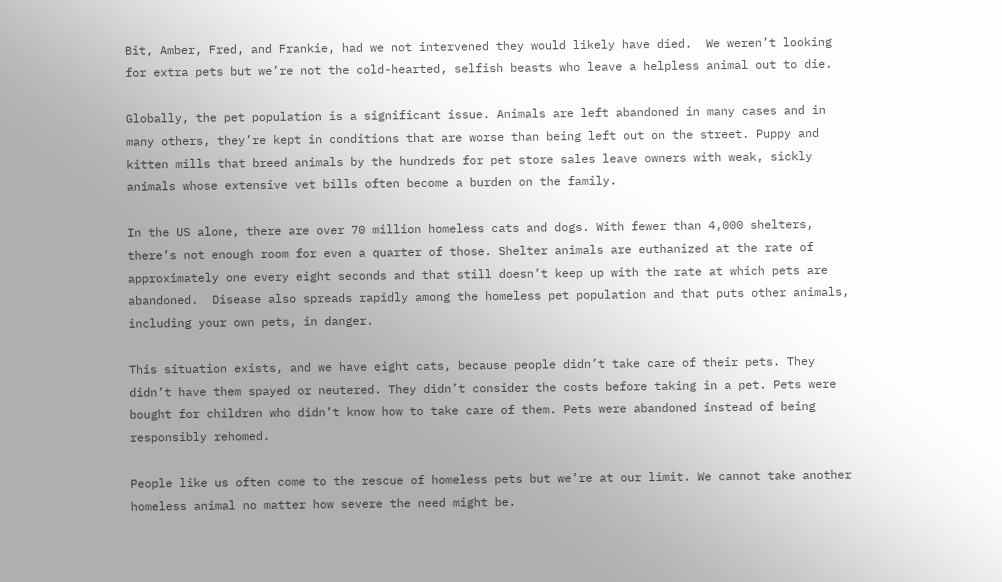Bit, Amber, Fred, and Frankie, had we not intervened they would likely have died.  We weren’t looking for extra pets but we’re not the cold-hearted, selfish beasts who leave a helpless animal out to die.

Globally, the pet population is a significant issue. Animals are left abandoned in many cases and in many others, they’re kept in conditions that are worse than being left out on the street. Puppy and kitten mills that breed animals by the hundreds for pet store sales leave owners with weak, sickly animals whose extensive vet bills often become a burden on the family.

In the US alone, there are over 70 million homeless cats and dogs. With fewer than 4,000 shelters, there’s not enough room for even a quarter of those. Shelter animals are euthanized at the rate of approximately one every eight seconds and that still doesn’t keep up with the rate at which pets are abandoned.  Disease also spreads rapidly among the homeless pet population and that puts other animals, including your own pets, in danger.

This situation exists, and we have eight cats, because people didn’t take care of their pets. They didn’t have them spayed or neutered. They didn’t consider the costs before taking in a pet. Pets were bought for children who didn’t know how to take care of them. Pets were abandoned instead of being responsibly rehomed.

People like us often come to the rescue of homeless pets but we’re at our limit. We cannot take another homeless animal no matter how severe the need might be.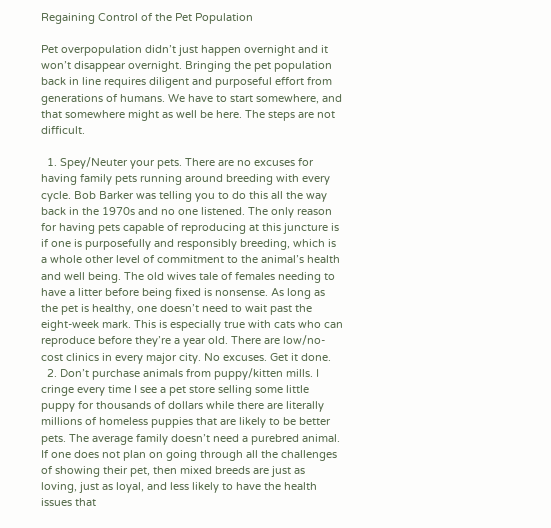Regaining Control of the Pet Population

Pet overpopulation didn’t just happen overnight and it won’t disappear overnight. Bringing the pet population back in line requires diligent and purposeful effort from generations of humans. We have to start somewhere, and that somewhere might as well be here. The steps are not difficult.

  1. Spey/Neuter your pets. There are no excuses for having family pets running around breeding with every cycle. Bob Barker was telling you to do this all the way back in the 1970s and no one listened. The only reason for having pets capable of reproducing at this juncture is if one is purposefully and responsibly breeding, which is a whole other level of commitment to the animal’s health and well being. The old wives tale of females needing to have a litter before being fixed is nonsense. As long as the pet is healthy, one doesn’t need to wait past the eight-week mark. This is especially true with cats who can reproduce before they’re a year old. There are low/no-cost clinics in every major city. No excuses. Get it done.
  2. Don’t purchase animals from puppy/kitten mills. I cringe every time I see a pet store selling some little puppy for thousands of dollars while there are literally millions of homeless puppies that are likely to be better pets. The average family doesn’t need a purebred animal. If one does not plan on going through all the challenges of showing their pet, then mixed breeds are just as loving, just as loyal, and less likely to have the health issues that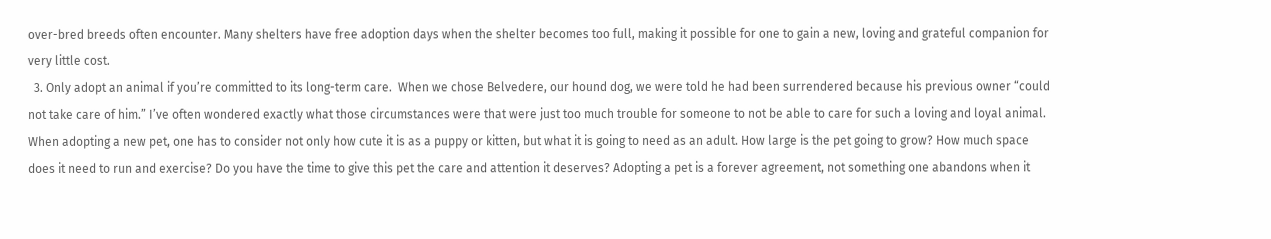over-bred breeds often encounter. Many shelters have free adoption days when the shelter becomes too full, making it possible for one to gain a new, loving and grateful companion for very little cost.
  3. Only adopt an animal if you’re committed to its long-term care.  When we chose Belvedere, our hound dog, we were told he had been surrendered because his previous owner “could not take care of him.” I’ve often wondered exactly what those circumstances were that were just too much trouble for someone to not be able to care for such a loving and loyal animal. When adopting a new pet, one has to consider not only how cute it is as a puppy or kitten, but what it is going to need as an adult. How large is the pet going to grow? How much space does it need to run and exercise? Do you have the time to give this pet the care and attention it deserves? Adopting a pet is a forever agreement, not something one abandons when it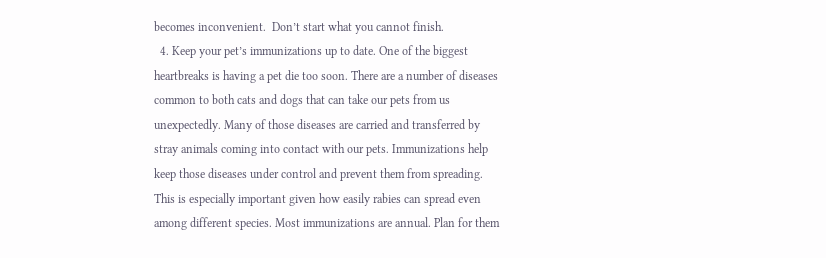becomes inconvenient.  Don’t start what you cannot finish.
  4. Keep your pet’s immunizations up to date. One of the biggest heartbreaks is having a pet die too soon. There are a number of diseases common to both cats and dogs that can take our pets from us unexpectedly. Many of those diseases are carried and transferred by stray animals coming into contact with our pets. Immunizations help keep those diseases under control and prevent them from spreading. This is especially important given how easily rabies can spread even among different species. Most immunizations are annual. Plan for them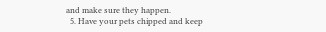and make sure they happen.
  5. Have your pets chipped and keep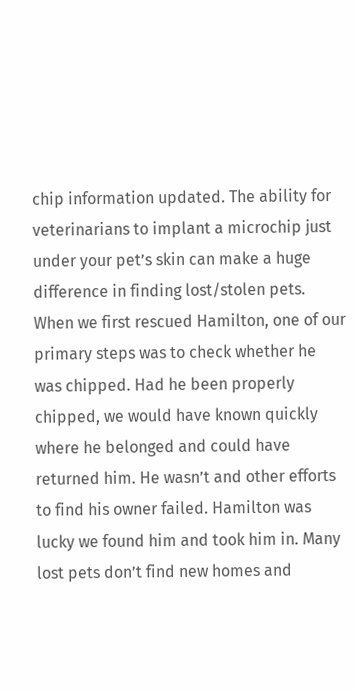chip information updated. The ability for veterinarians to implant a microchip just under your pet’s skin can make a huge difference in finding lost/stolen pets. When we first rescued Hamilton, one of our primary steps was to check whether he was chipped. Had he been properly chipped, we would have known quickly where he belonged and could have returned him. He wasn’t and other efforts to find his owner failed. Hamilton was lucky we found him and took him in. Many lost pets don’t find new homes and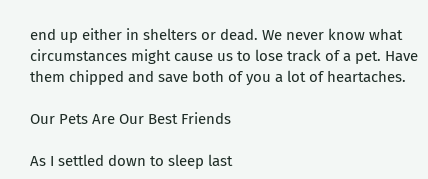end up either in shelters or dead. We never know what circumstances might cause us to lose track of a pet. Have them chipped and save both of you a lot of heartaches.

Our Pets Are Our Best Friends

As I settled down to sleep last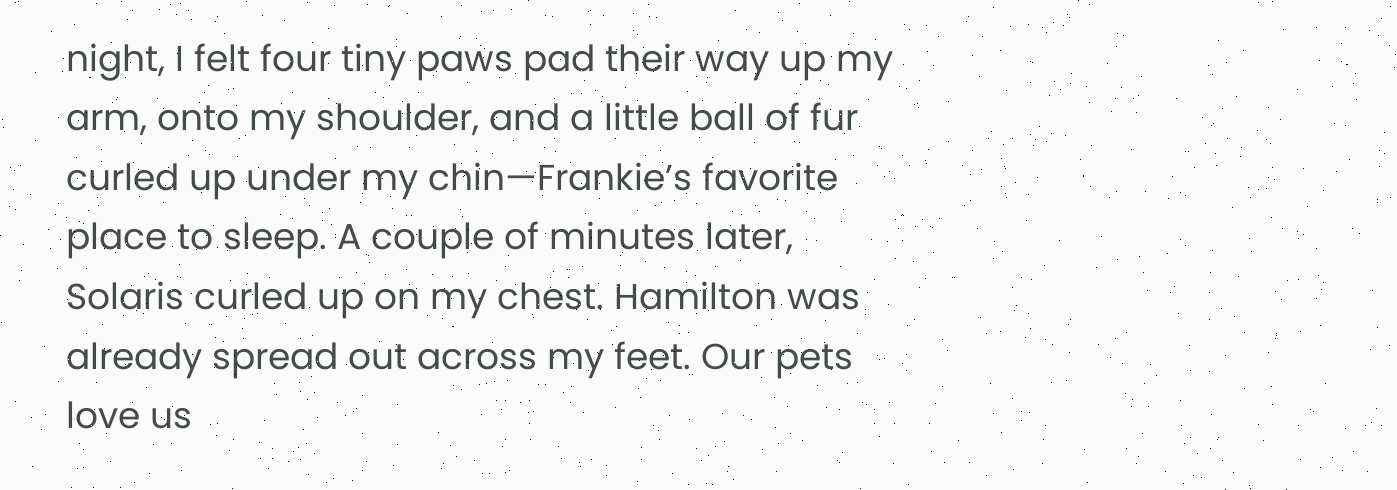night, I felt four tiny paws pad their way up my arm, onto my shoulder, and a little ball of fur curled up under my chin—Frankie’s favorite place to sleep. A couple of minutes later, Solaris curled up on my chest. Hamilton was already spread out across my feet. Our pets love us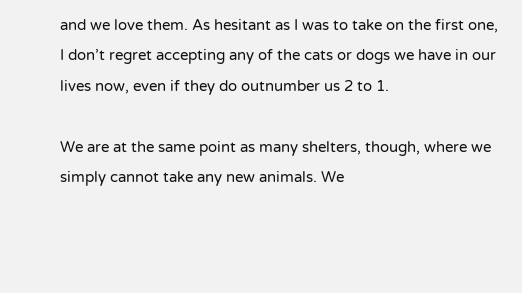and we love them. As hesitant as I was to take on the first one, I don’t regret accepting any of the cats or dogs we have in our lives now, even if they do outnumber us 2 to 1.

We are at the same point as many shelters, though, where we simply cannot take any new animals. We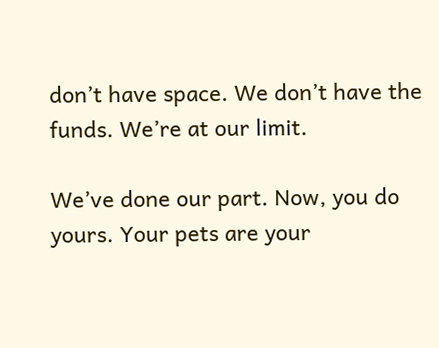don’t have space. We don’t have the funds. We’re at our limit.

We’ve done our part. Now, you do yours. Your pets are your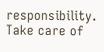responsibility. Take care of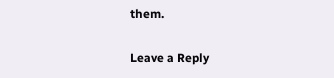them.

Leave a Reply